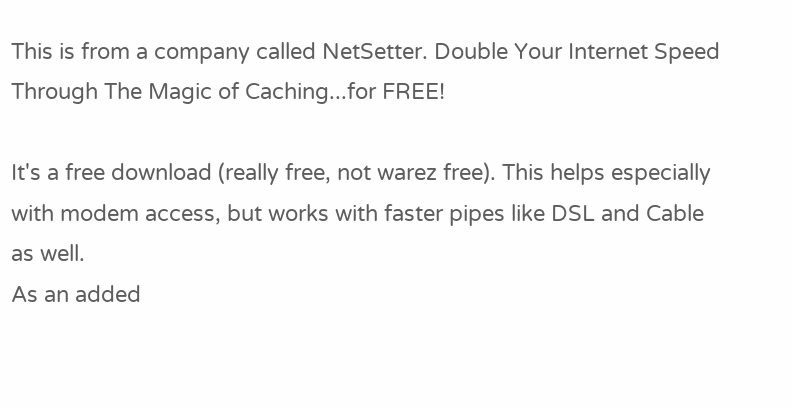This is from a company called NetSetter. Double Your Internet Speed Through The Magic of Caching...for FREE!

It's a free download (really free, not warez free). This helps especially
with modem access, but works with faster pipes like DSL and Cable as well.
As an added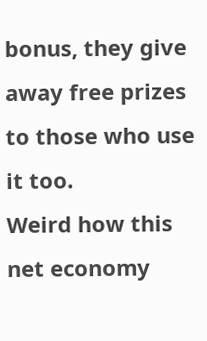bonus, they give away free prizes to those who use it too.
Weird how this net economy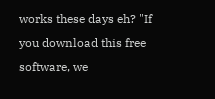works these days eh? "If you download this free
software, we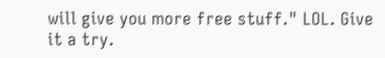will give you more free stuff." LOL. Give it a try.